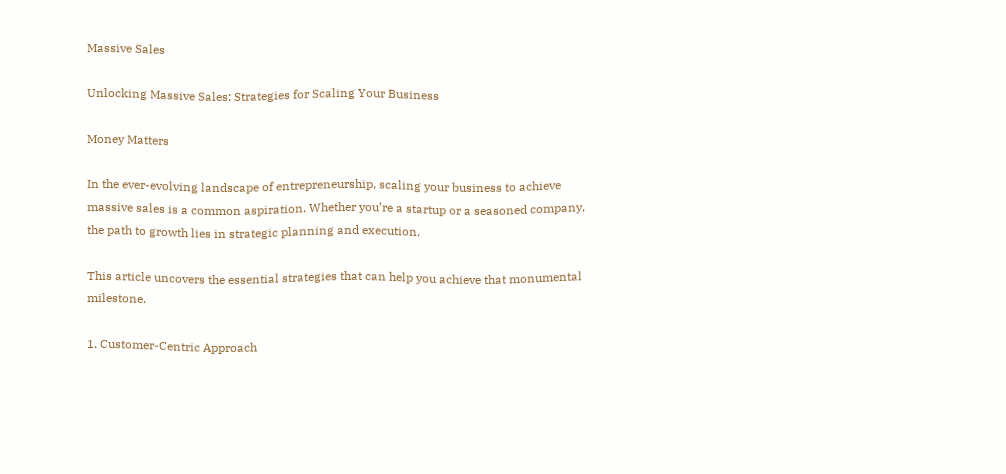Massive Sales

Unlocking Massive Sales: Strategies for Scaling Your Business

Money Matters

In the ever-evolving landscape of entrepreneurship, scaling your business to achieve massive sales is a common aspiration. Whether you’re a startup or a seasoned company, the path to growth lies in strategic planning and execution.

This article uncovers the essential strategies that can help you achieve that monumental milestone.

1. Customer-Centric Approach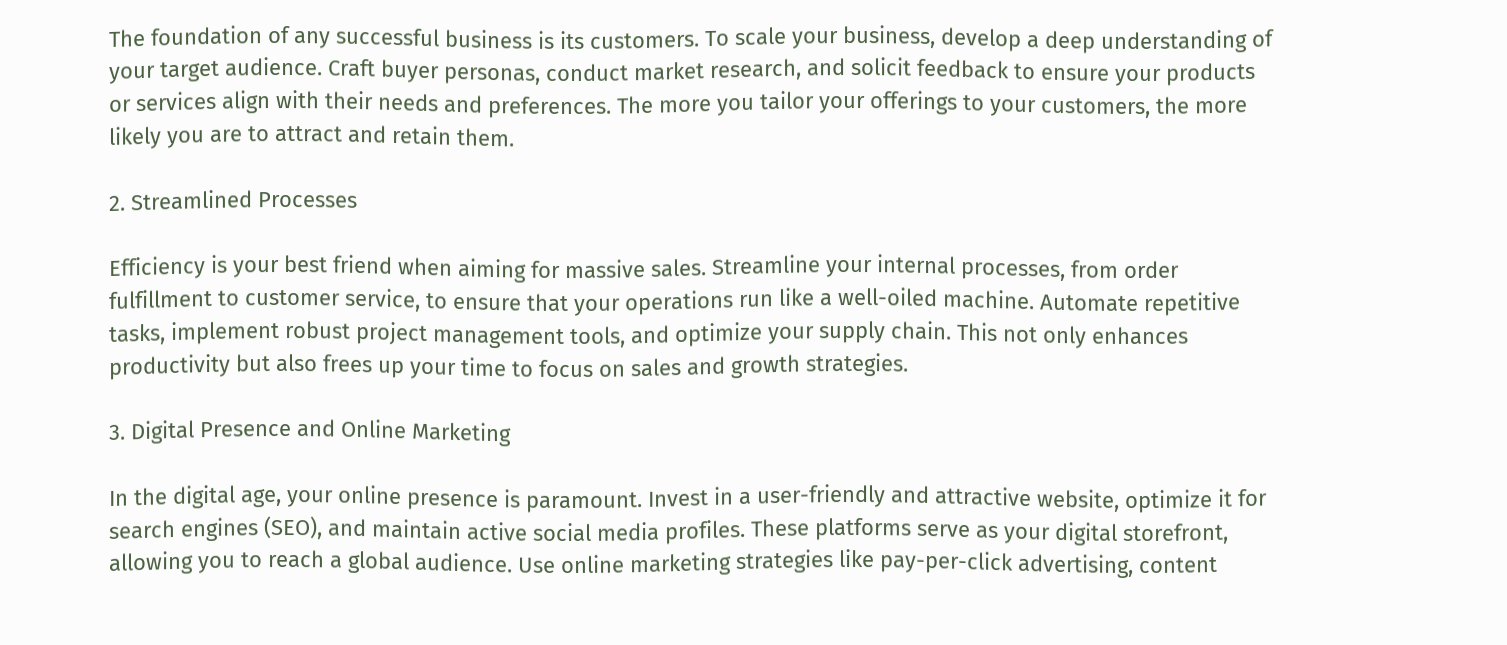The foundation of any successful business is its customers. To scale your business, develop a deep understanding of your target audience. Craft buyer personas, conduct market research, and solicit feedback to ensure your products or services align with their needs and preferences. The more you tailor your offerings to your customers, the more likely you are to attract and retain them.

2. Streamlined Processes

Efficiency is your best friend when aiming for massive sales. Streamline your internal processes, from order fulfillment to customer service, to ensure that your operations run like a well-oiled machine. Automate repetitive tasks, implement robust project management tools, and optimize your supply chain. This not only enhances productivity but also frees up your time to focus on sales and growth strategies.

3. Digital Presence and Online Marketing

In the digital age, your online presence is paramount. Invest in a user-friendly and attractive website, optimize it for search engines (SEO), and maintain active social media profiles. These platforms serve as your digital storefront, allowing you to reach a global audience. Use online marketing strategies like pay-per-click advertising, content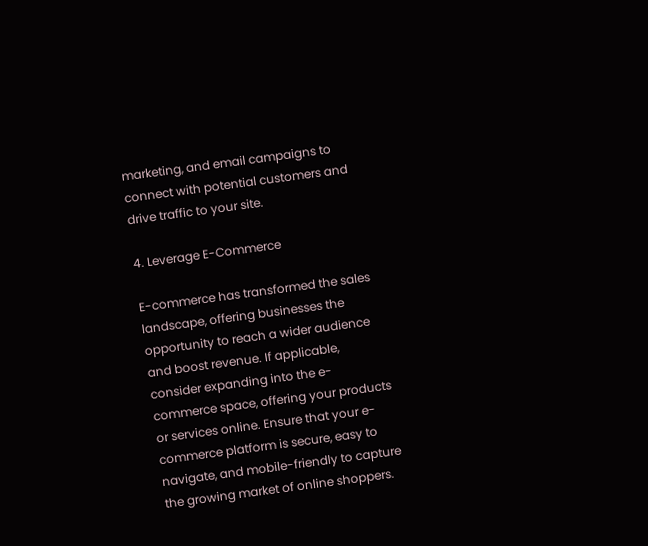marketing, and email campaigns to connect with potential customers and drive traffic to your site.

4. Leverage E-Commerce

E-commerce has transformed the sales landscape, offering businesses the opportunity to reach a wider audience and boost revenue. If applicable, consider expanding into the e-commerce space, offering your products or services online. Ensure that your e-commerce platform is secure, easy to navigate, and mobile-friendly to capture the growing market of online shoppers.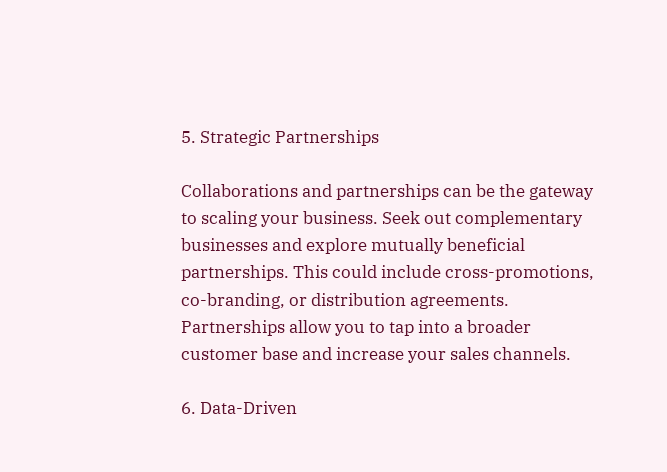5. Strategic Partnerships

Collaborations and partnerships can be the gateway to scaling your business. Seek out complementary businesses and explore mutually beneficial partnerships. This could include cross-promotions, co-branding, or distribution agreements. Partnerships allow you to tap into a broader customer base and increase your sales channels.

6. Data-Driven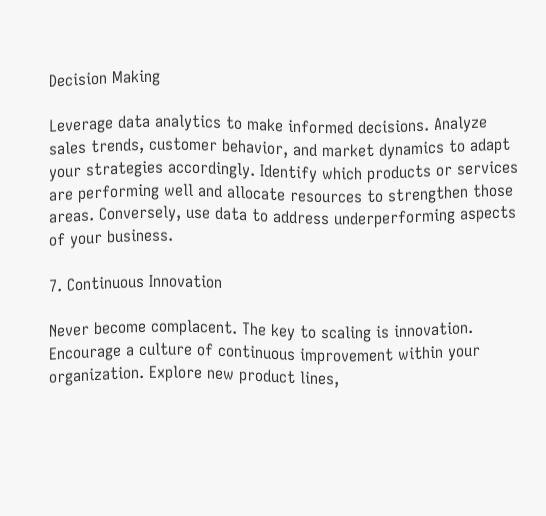Decision Making

Leverage data analytics to make informed decisions. Analyze sales trends, customer behavior, and market dynamics to adapt your strategies accordingly. Identify which products or services are performing well and allocate resources to strengthen those areas. Conversely, use data to address underperforming aspects of your business.

7. Continuous Innovation

Never become complacent. The key to scaling is innovation. Encourage a culture of continuous improvement within your organization. Explore new product lines,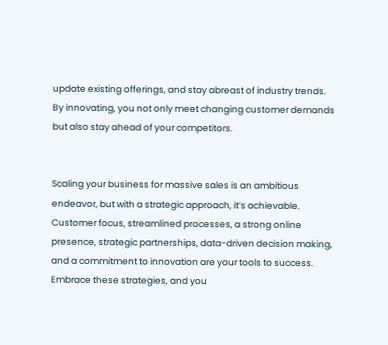update existing offerings, and stay abreast of industry trends. By innovating, you not only meet changing customer demands but also stay ahead of your competitors.


Scaling your business for massive sales is an ambitious endeavor, but with a strategic approach, it’s achievable. Customer focus, streamlined processes, a strong online presence, strategic partnerships, data-driven decision making, and a commitment to innovation are your tools to success. Embrace these strategies, and you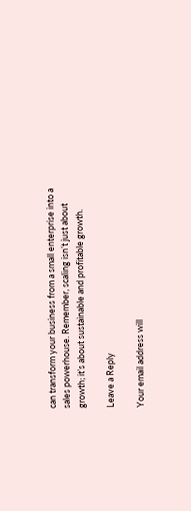can transform your business from a small enterprise into a sales powerhouse. Remember, scaling isn’t just about growth; it’s about sustainable and profitable growth.

Leave a Reply

Your email address will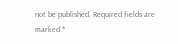not be published. Required fields are marked *